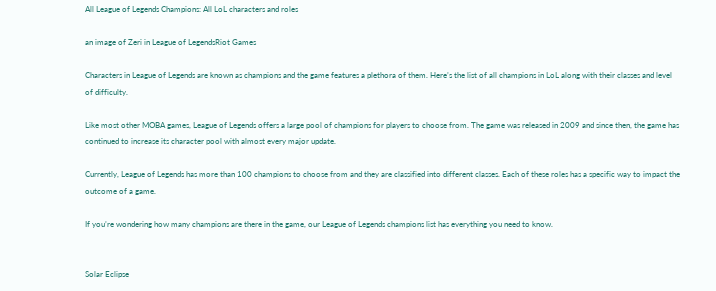All League of Legends Champions: All LoL characters and roles

an image of Zeri in League of LegendsRiot Games

Characters in League of Legends are known as champions and the game features a plethora of them. Here’s the list of all champions in LoL along with their classes and level of difficulty.

Like most other MOBA games, League of Legends offers a large pool of champions for players to choose from. The game was released in 2009 and since then, the game has continued to increase its character pool with almost every major update.

Currently, League of Legends has more than 100 champions to choose from and they are classified into different classes. Each of these roles has a specific way to impact the outcome of a game.

If you’re wondering how many champions are there in the game, our League of Legends champions list has everything you need to know.


Solar Eclipse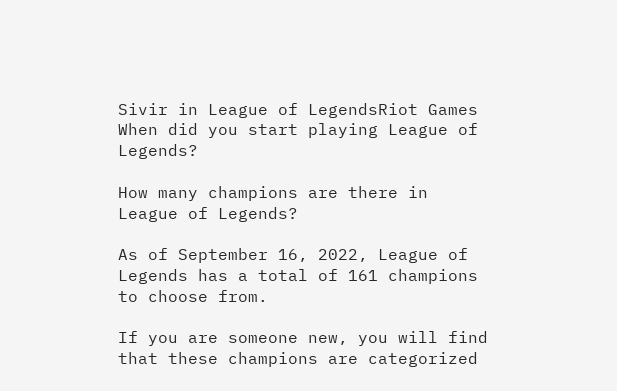Sivir in League of LegendsRiot Games
When did you start playing League of Legends?

How many champions are there in League of Legends?

As of September 16, 2022, League of Legends has a total of 161 champions to choose from.

If you are someone new, you will find that these champions are categorized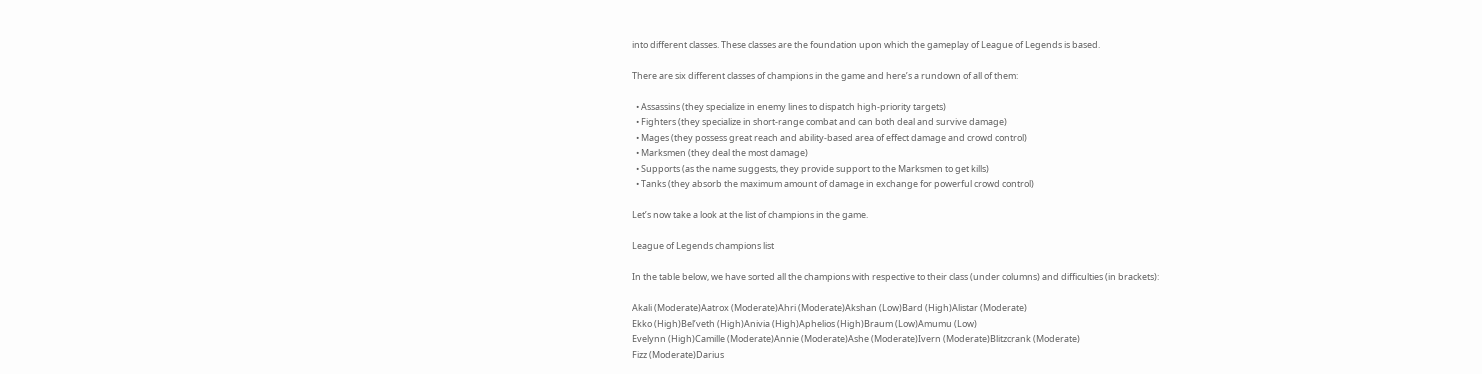into different classes. These classes are the foundation upon which the gameplay of League of Legends is based.

There are six different classes of champions in the game and here’s a rundown of all of them:

  • Assassins (they specialize in enemy lines to dispatch high-priority targets)
  • Fighters (they specialize in short-range combat and can both deal and survive damage)
  • Mages (they possess great reach and ability-based area of effect damage and crowd control)
  • Marksmen (they deal the most damage)
  • Supports (as the name suggests, they provide support to the Marksmen to get kills)
  • Tanks (they absorb the maximum amount of damage in exchange for powerful crowd control)

Let’s now take a look at the list of champions in the game.

League of Legends champions list

In the table below, we have sorted all the champions with respective to their class (under columns) and difficulties (in brackets):

Akali (Moderate)Aatrox (Moderate)Ahri (Moderate)Akshan (Low)Bard (High)Alistar (Moderate)
Ekko (High)Bel’veth (High)Anivia (High)Aphelios (High)Braum (Low)Amumu (Low)
Evelynn (High)Camille (Moderate)Annie (Moderate)Ashe (Moderate)Ivern (Moderate)Blitzcrank (Moderate)
Fizz (Moderate)Darius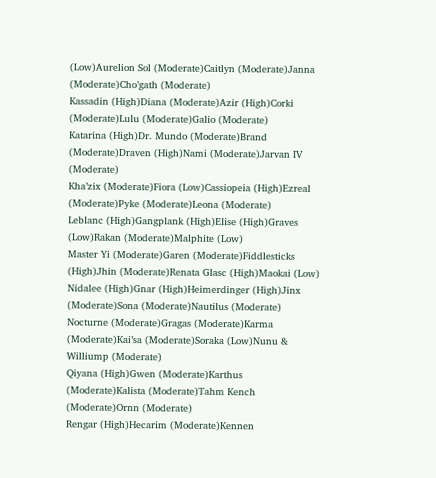(Low)Aurelion Sol (Moderate)Caitlyn (Moderate)Janna (Moderate)Cho’gath (Moderate)
Kassadin (High)Diana (Moderate)Azir (High)Corki (Moderate)Lulu (Moderate)Galio (Moderate)
Katarina (High)Dr. Mundo (Moderate)Brand (Moderate)Draven (High)Nami (Moderate)Jarvan IV (Moderate)
Kha’zix (Moderate)Fiora (Low)Cassiopeia (High)Ezreal (Moderate)Pyke (Moderate)Leona (Moderate)
Leblanc (High)Gangplank (High)Elise (High)Graves (Low)Rakan (Moderate)Malphite (Low)
Master Yi (Moderate)Garen (Moderate)Fiddlesticks (High)Jhin (Moderate)Renata Glasc (High)Maokai (Low)
Nidalee (High)Gnar (High)Heimerdinger (High)Jinx (Moderate)Sona (Moderate)Nautilus (Moderate)
Nocturne (Moderate)Gragas (Moderate)Karma (Moderate)Kai’sa (Moderate)Soraka (Low)Nunu & Williump (Moderate)
Qiyana (High)Gwen (Moderate)Karthus (Moderate)Kalista (Moderate)Tahm Kench (Moderate)Ornn (Moderate)
Rengar (High)Hecarim (Moderate)Kennen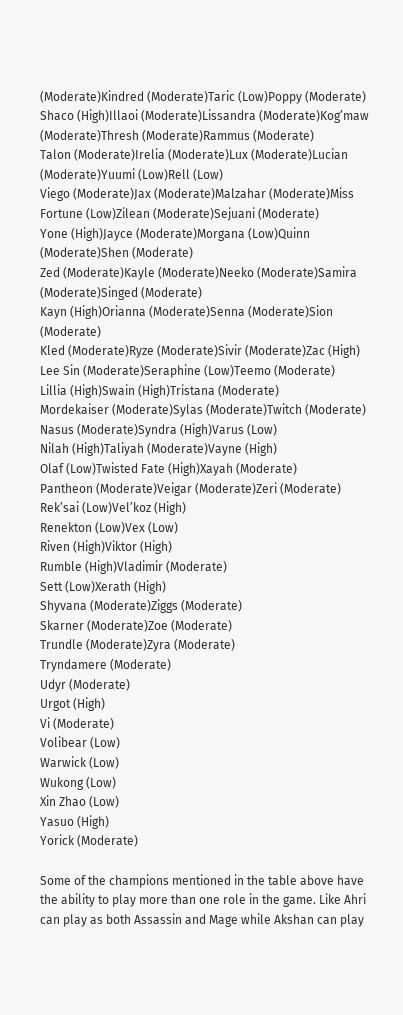(Moderate)Kindred (Moderate)Taric (Low)Poppy (Moderate)
Shaco (High)Illaoi (Moderate)Lissandra (Moderate)Kog’maw (Moderate)Thresh (Moderate)Rammus (Moderate)
Talon (Moderate)Irelia (Moderate)Lux (Moderate)Lucian (Moderate)Yuumi (Low)Rell (Low)
Viego (Moderate)Jax (Moderate)Malzahar (Moderate)Miss Fortune (Low)Zilean (Moderate)Sejuani (Moderate)
Yone (High)Jayce (Moderate)Morgana (Low)Quinn (Moderate)Shen (Moderate)
Zed (Moderate)Kayle (Moderate)Neeko (Moderate)Samira (Moderate)Singed (Moderate)
Kayn (High)Orianna (Moderate)Senna (Moderate)Sion (Moderate)
Kled (Moderate)Ryze (Moderate)Sivir (Moderate)Zac (High)
Lee Sin (Moderate)Seraphine (Low)Teemo (Moderate)
Lillia (High)Swain (High)Tristana (Moderate)
Mordekaiser (Moderate)Sylas (Moderate)Twitch (Moderate)
Nasus (Moderate)Syndra (High)Varus (Low)
Nilah (High)Taliyah (Moderate)Vayne (High)
Olaf (Low)Twisted Fate (High)Xayah (Moderate)
Pantheon (Moderate)Veigar (Moderate)Zeri (Moderate)
Rek’sai (Low)Vel’koz (High)
Renekton (Low)Vex (Low)
Riven (High)Viktor (High)
Rumble (High)Vladimir (Moderate)
Sett (Low)Xerath (High)
Shyvana (Moderate)Ziggs (Moderate)
Skarner (Moderate)Zoe (Moderate)
Trundle (Moderate)Zyra (Moderate)
Tryndamere (Moderate)
Udyr (Moderate)
Urgot (High)
Vi (Moderate)
Volibear (Low)
Warwick (Low)
Wukong (Low)
Xin Zhao (Low)
Yasuo (High)
Yorick (Moderate)

Some of the champions mentioned in the table above have the ability to play more than one role in the game. Like Ahri can play as both Assassin and Mage while Akshan can play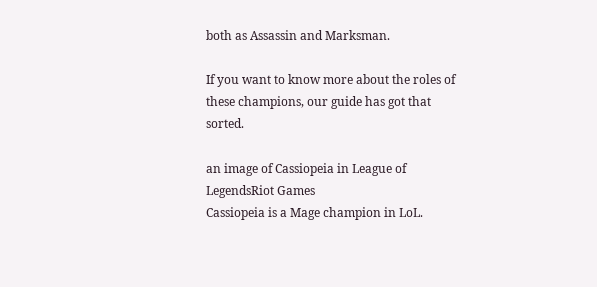both as Assassin and Marksman.

If you want to know more about the roles of these champions, our guide has got that sorted.

an image of Cassiopeia in League of LegendsRiot Games
Cassiopeia is a Mage champion in LoL.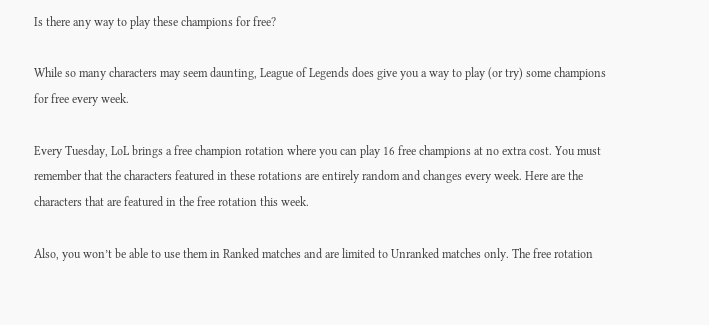Is there any way to play these champions for free?

While so many characters may seem daunting, League of Legends does give you a way to play (or try) some champions for free every week.

Every Tuesday, LoL brings a free champion rotation where you can play 16 free champions at no extra cost. You must remember that the characters featured in these rotations are entirely random and changes every week. Here are the characters that are featured in the free rotation this week.

Also, you won’t be able to use them in Ranked matches and are limited to Unranked matches only. The free rotation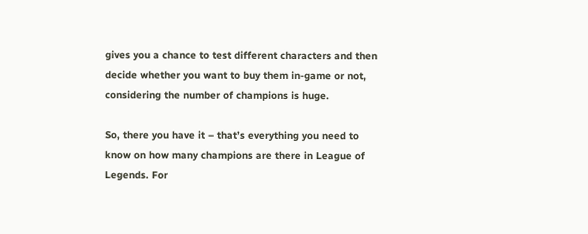gives you a chance to test different characters and then decide whether you want to buy them in-game or not, considering the number of champions is huge.

So, there you have it – that’s everything you need to know on how many champions are there in League of Legends. For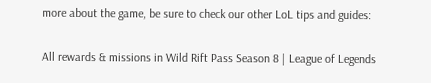more about the game, be sure to check our other LoL tips and guides:

All rewards & missions in Wild Rift Pass Season 8 | League of Legends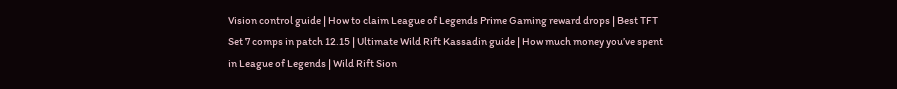Vision control guide | How to claim League of Legends Prime Gaming reward drops | Best TFT Set 7 comps in patch 12.15 | Ultimate Wild Rift Kassadin guide | How much money you’ve spent in League of Legends | Wild Rift Sion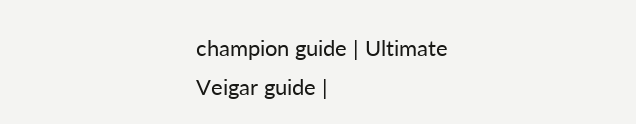champion guide | Ultimate Veigar guide |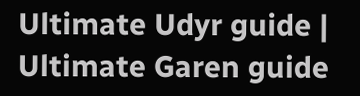Ultimate Udyr guide | Ultimate Garen guide